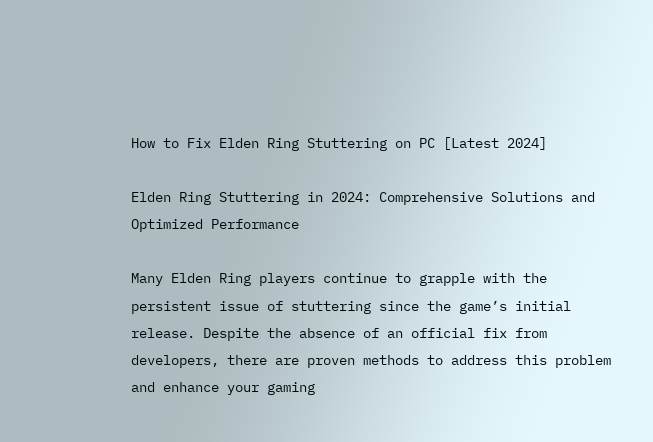How to Fix Elden Ring Stuttering on PC [Latest 2024]

Elden Ring Stuttering in 2024: Comprehensive Solutions and Optimized Performance

Many Elden Ring players continue to grapple with the persistent issue of stuttering since the game’s initial release. Despite the absence of an official fix from developers, there are proven methods to address this problem and enhance your gaming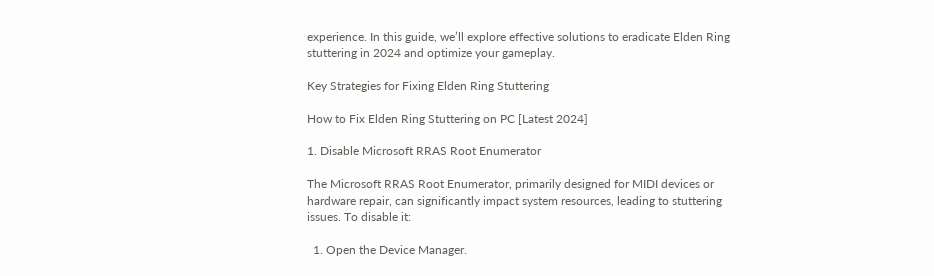experience. In this guide, we’ll explore effective solutions to eradicate Elden Ring stuttering in 2024 and optimize your gameplay.

Key Strategies for Fixing Elden Ring Stuttering

How to Fix Elden Ring Stuttering on PC [Latest 2024]

1. Disable Microsoft RRAS Root Enumerator

The Microsoft RRAS Root Enumerator, primarily designed for MIDI devices or hardware repair, can significantly impact system resources, leading to stuttering issues. To disable it:

  1. Open the Device Manager.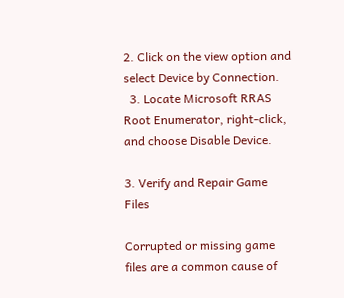2. Click on the view option and select Device by Connection.
  3. Locate Microsoft RRAS Root Enumerator, right-click, and choose Disable Device.

3. Verify and Repair Game Files

Corrupted or missing game files are a common cause of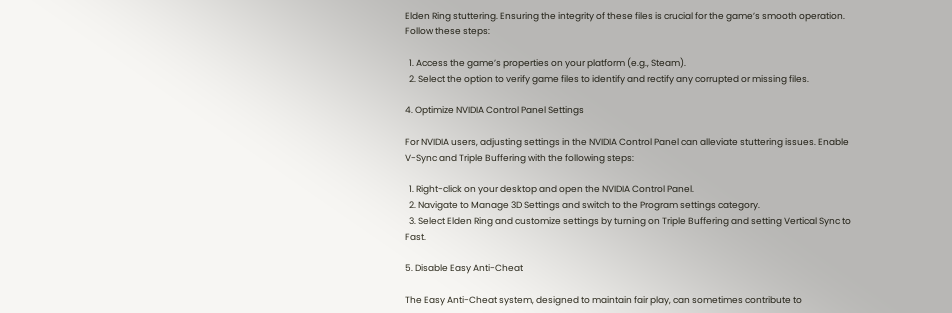Elden Ring stuttering. Ensuring the integrity of these files is crucial for the game’s smooth operation. Follow these steps:

  1. Access the game’s properties on your platform (e.g., Steam).
  2. Select the option to verify game files to identify and rectify any corrupted or missing files.

4. Optimize NVIDIA Control Panel Settings

For NVIDIA users, adjusting settings in the NVIDIA Control Panel can alleviate stuttering issues. Enable V-Sync and Triple Buffering with the following steps:

  1. Right-click on your desktop and open the NVIDIA Control Panel.
  2. Navigate to Manage 3D Settings and switch to the Program settings category.
  3. Select Elden Ring and customize settings by turning on Triple Buffering and setting Vertical Sync to Fast.

5. Disable Easy Anti-Cheat

The Easy Anti-Cheat system, designed to maintain fair play, can sometimes contribute to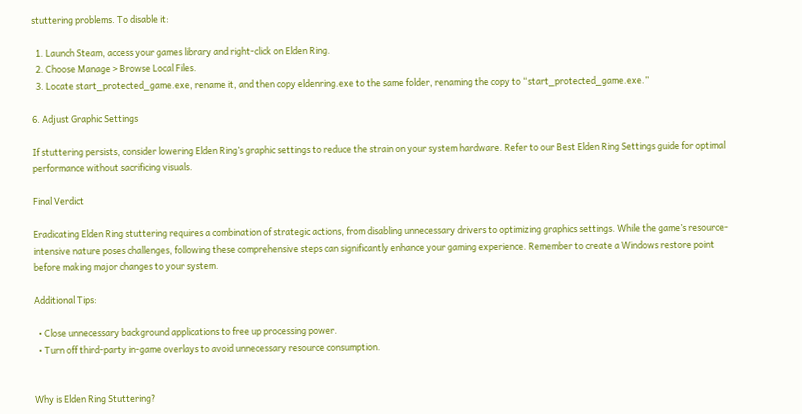stuttering problems. To disable it:

  1. Launch Steam, access your games library and right-click on Elden Ring.
  2. Choose Manage > Browse Local Files.
  3. Locate start_protected_game.exe, rename it, and then copy eldenring.exe to the same folder, renaming the copy to “start_protected_game.exe.”

6. Adjust Graphic Settings

If stuttering persists, consider lowering Elden Ring’s graphic settings to reduce the strain on your system hardware. Refer to our Best Elden Ring Settings guide for optimal performance without sacrificing visuals.

Final Verdict

Eradicating Elden Ring stuttering requires a combination of strategic actions, from disabling unnecessary drivers to optimizing graphics settings. While the game’s resource-intensive nature poses challenges, following these comprehensive steps can significantly enhance your gaming experience. Remember to create a Windows restore point before making major changes to your system.

Additional Tips:

  • Close unnecessary background applications to free up processing power.
  • Turn off third-party in-game overlays to avoid unnecessary resource consumption.


Why is Elden Ring Stuttering?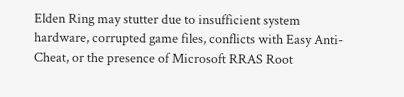Elden Ring may stutter due to insufficient system hardware, corrupted game files, conflicts with Easy Anti-Cheat, or the presence of Microsoft RRAS Root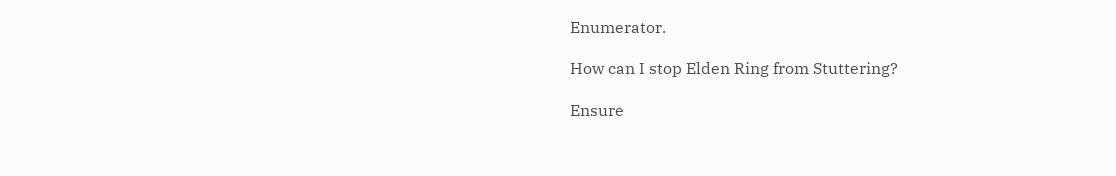Enumerator.

How can I stop Elden Ring from Stuttering?

Ensure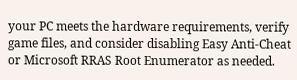your PC meets the hardware requirements, verify game files, and consider disabling Easy Anti-Cheat or Microsoft RRAS Root Enumerator as needed.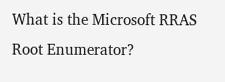What is the Microsoft RRAS Root Enumerator?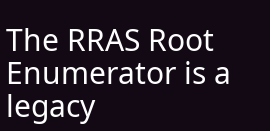The RRAS Root Enumerator is a legacy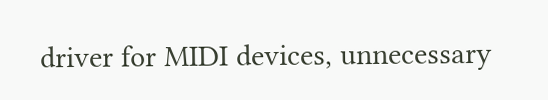driver for MIDI devices, unnecessary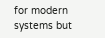for modern systems but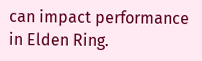can impact performance in Elden Ring.